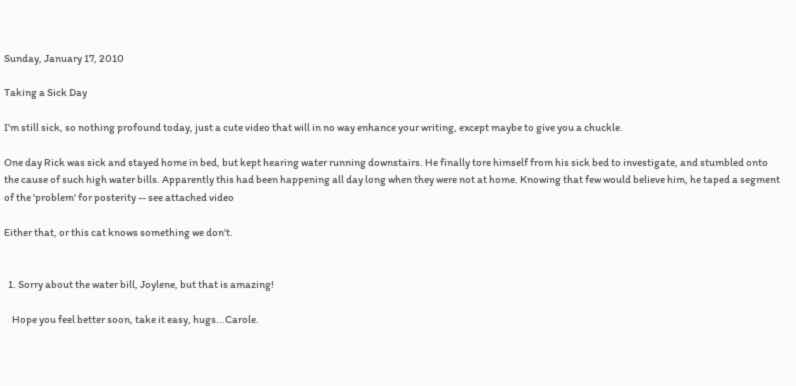Sunday, January 17, 2010

Taking a Sick Day

I'm still sick, so nothing profound today, just a cute video that will in no way enhance your writing, except maybe to give you a chuckle.

One day Rick was sick and stayed home in bed, but kept hearing water running downstairs. He finally tore himself from his sick bed to investigate, and stumbled onto the cause of such high water bills. Apparently this had been happening all day long when they were not at home. Knowing that few would believe him, he taped a segment of the 'problem' for posterity -- see attached video

Either that, or this cat knows something we don't.


  1. Sorry about the water bill, Joylene, but that is amazing!

    Hope you feel better soon, take it easy, hugs...Carole.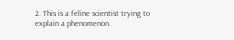2. This is a feline scientist trying to explain a phenomenon.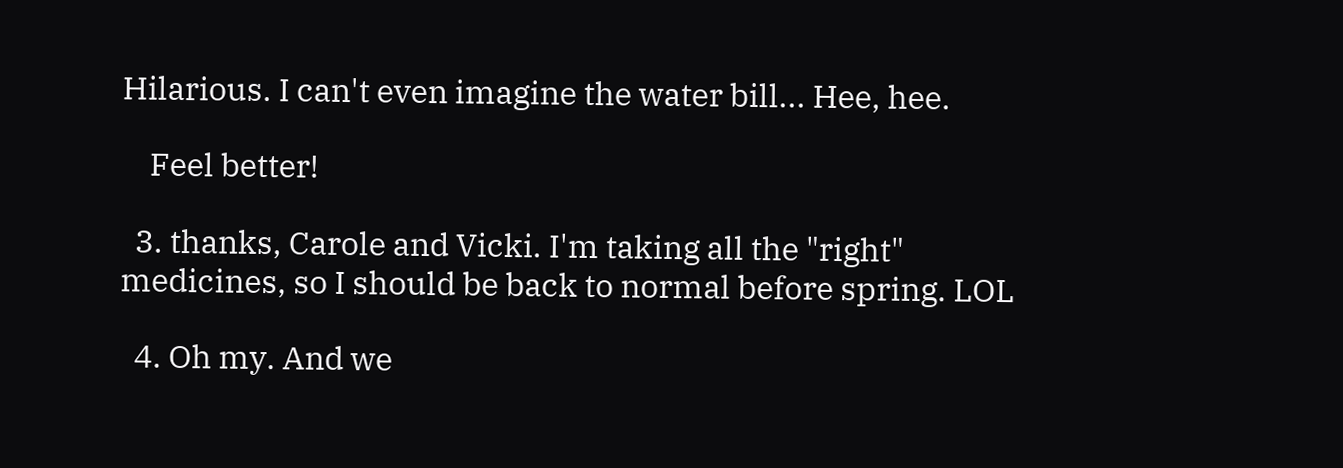Hilarious. I can't even imagine the water bill... Hee, hee.

    Feel better!

  3. thanks, Carole and Vicki. I'm taking all the "right" medicines, so I should be back to normal before spring. LOL

  4. Oh my. And we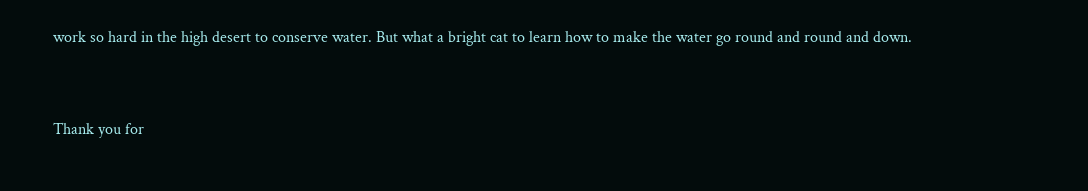work so hard in the high desert to conserve water. But what a bright cat to learn how to make the water go round and round and down.


Thank you for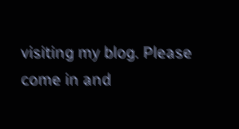visiting my blog. Please come in and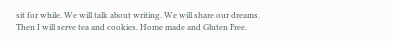sit for while. We will talk about writing. We will share our dreams. Then I will serve tea and cookies. Home made and Gluten Free.